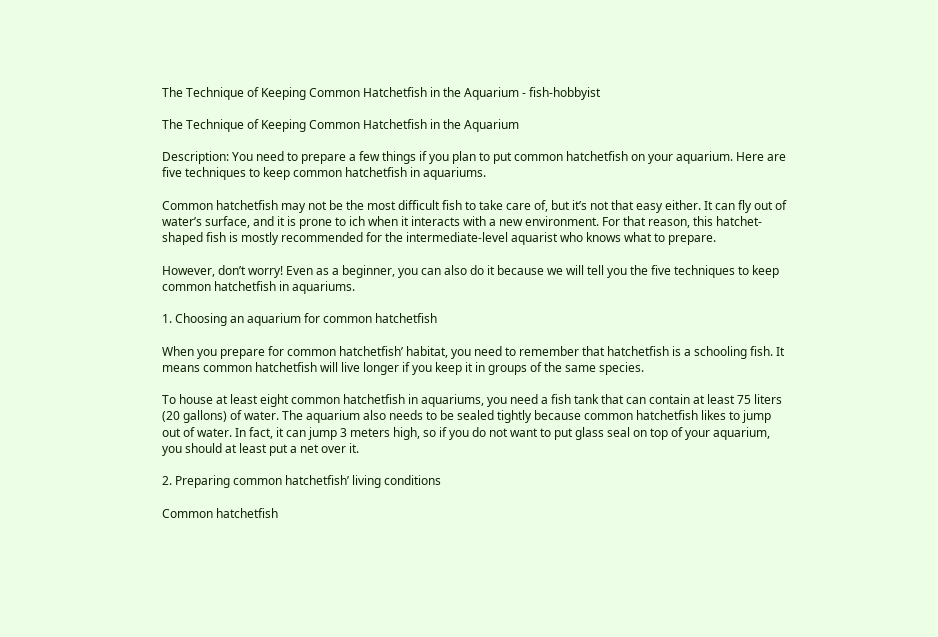The Technique of Keeping Common Hatchetfish in the Aquarium - fish-hobbyist

The Technique of Keeping Common Hatchetfish in the Aquarium

Description: You need to prepare a few things if you plan to put common hatchetfish on your aquarium. Here are five techniques to keep common hatchetfish in aquariums.

Common hatchetfish may not be the most difficult fish to take care of, but it’s not that easy either. It can fly out of water’s surface, and it is prone to ich when it interacts with a new environment. For that reason, this hatchet-shaped fish is mostly recommended for the intermediate-level aquarist who knows what to prepare.

However, don’t worry! Even as a beginner, you can also do it because we will tell you the five techniques to keep common hatchetfish in aquariums.

1. Choosing an aquarium for common hatchetfish

When you prepare for common hatchetfish’ habitat, you need to remember that hatchetfish is a schooling fish. It means common hatchetfish will live longer if you keep it in groups of the same species.

To house at least eight common hatchetfish in aquariums, you need a fish tank that can contain at least 75 liters (20 gallons) of water. The aquarium also needs to be sealed tightly because common hatchetfish likes to jump out of water. In fact, it can jump 3 meters high, so if you do not want to put glass seal on top of your aquarium, you should at least put a net over it.

2. Preparing common hatchetfish’ living conditions

Common hatchetfish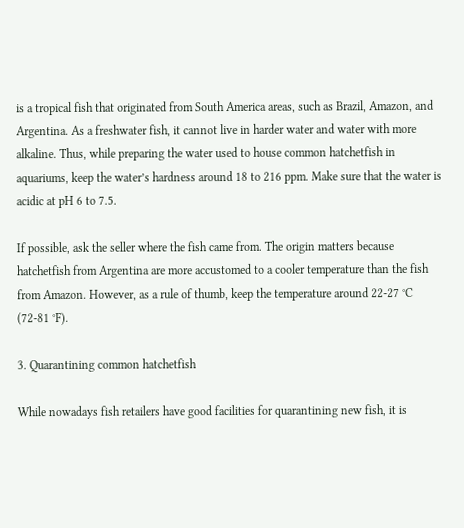is a tropical fish that originated from South America areas, such as Brazil, Amazon, and Argentina. As a freshwater fish, it cannot live in harder water and water with more alkaline. Thus, while preparing the water used to house common hatchetfish in aquariums, keep the water’s hardness around 18 to 216 ppm. Make sure that the water is acidic at pH 6 to 7.5.

If possible, ask the seller where the fish came from. The origin matters because hatchetfish from Argentina are more accustomed to a cooler temperature than the fish from Amazon. However, as a rule of thumb, keep the temperature around 22-27 °C (72-81 °F).

3. Quarantining common hatchetfish

While nowadays fish retailers have good facilities for quarantining new fish, it is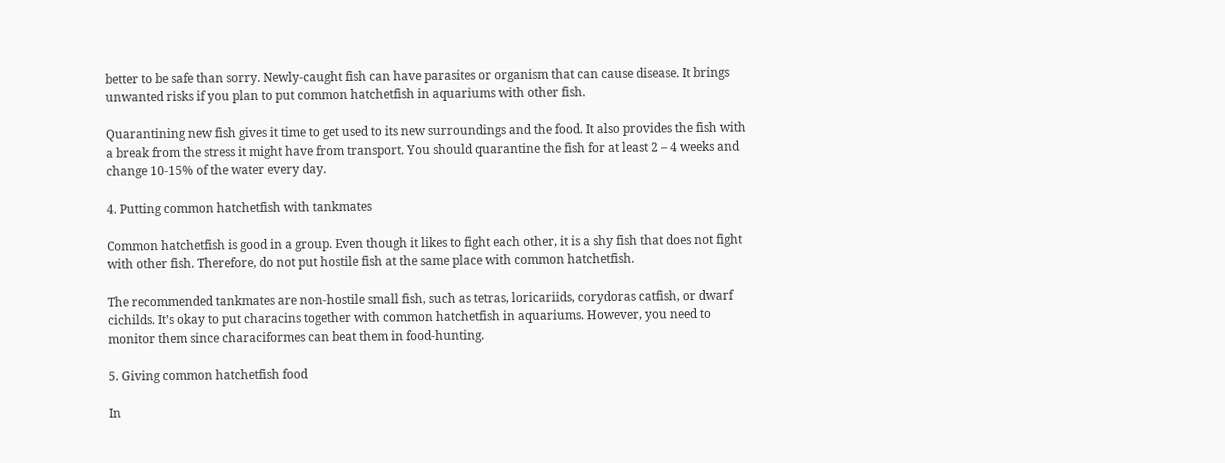better to be safe than sorry. Newly-caught fish can have parasites or organism that can cause disease. It brings unwanted risks if you plan to put common hatchetfish in aquariums with other fish.

Quarantining new fish gives it time to get used to its new surroundings and the food. It also provides the fish with a break from the stress it might have from transport. You should quarantine the fish for at least 2 – 4 weeks and change 10-15% of the water every day.

4. Putting common hatchetfish with tankmates

Common hatchetfish is good in a group. Even though it likes to fight each other, it is a shy fish that does not fight with other fish. Therefore, do not put hostile fish at the same place with common hatchetfish.

The recommended tankmates are non-hostile small fish, such as tetras, loricariids, corydoras catfish, or dwarf cichilds. It’s okay to put characins together with common hatchetfish in aquariums. However, you need to monitor them since characiformes can beat them in food-hunting.

5. Giving common hatchetfish food

In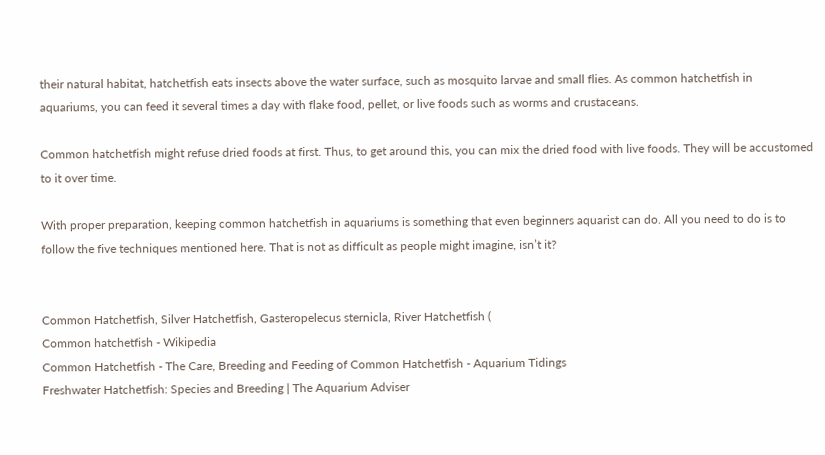their natural habitat, hatchetfish eats insects above the water surface, such as mosquito larvae and small flies. As common hatchetfish in aquariums, you can feed it several times a day with flake food, pellet, or live foods such as worms and crustaceans.

Common hatchetfish might refuse dried foods at first. Thus, to get around this, you can mix the dried food with live foods. They will be accustomed to it over time.

With proper preparation, keeping common hatchetfish in aquariums is something that even beginners aquarist can do. All you need to do is to follow the five techniques mentioned here. That is not as difficult as people might imagine, isn’t it?


Common Hatchetfish, Silver Hatchetfish, Gasteropelecus sternicla, River Hatchetfish (
Common hatchetfish - Wikipedia
Common Hatchetfish - The Care, Breeding and Feeding of Common Hatchetfish - Aquarium Tidings
Freshwater Hatchetfish: Species and Breeding | The Aquarium Adviser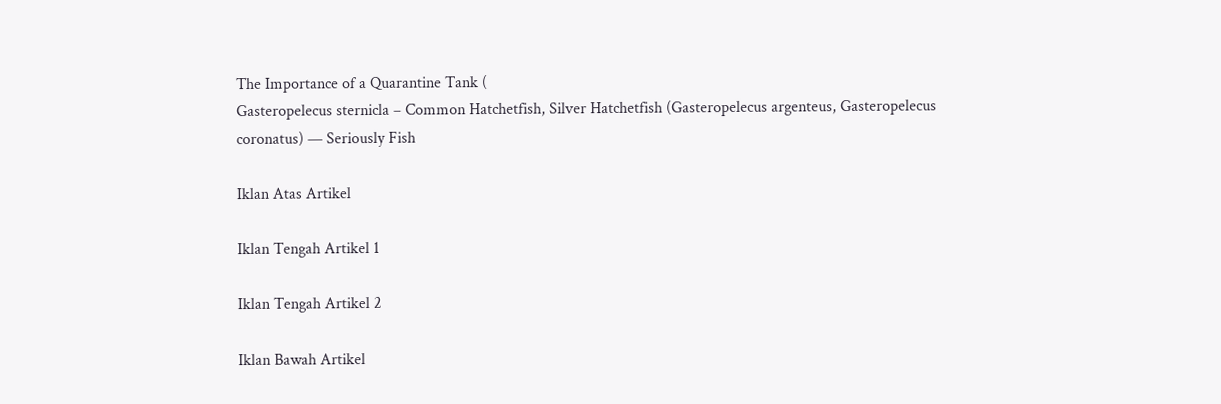The Importance of a Quarantine Tank (
Gasteropelecus sternicla – Common Hatchetfish, Silver Hatchetfish (Gasteropelecus argenteus, Gasteropelecus coronatus) — Seriously Fish

Iklan Atas Artikel

Iklan Tengah Artikel 1

Iklan Tengah Artikel 2

Iklan Bawah Artikel